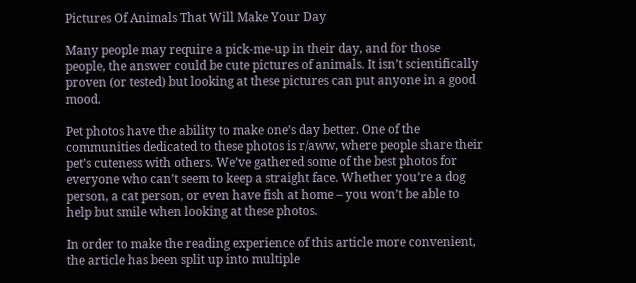Pictures Of Animals That Will Make Your Day

Many people may require a pick-me-up in their day, and for those people, the answer could be cute pictures of animals. It isn’t scientifically proven (or tested) but looking at these pictures can put anyone in a good mood.

Pet photos have the ability to make one’s day better. One of the communities dedicated to these photos is r/aww, where people share their pet’s cuteness with others. We’ve gathered some of the best photos for everyone who can’t seem to keep a straight face. Whether you’re a dog person, a cat person, or even have fish at home – you won’t be able to help but smile when looking at these photos.

In order to make the reading experience of this article more convenient, the article has been split up into multiple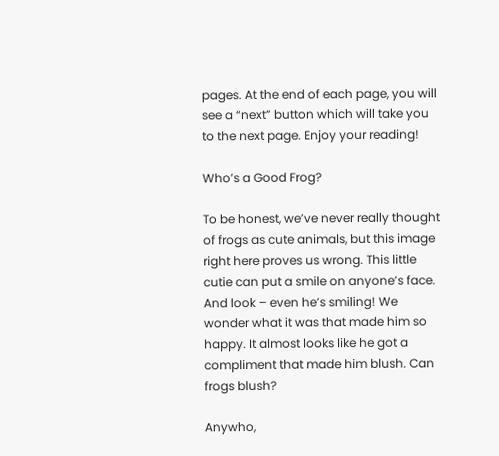pages. At the end of each page, you will see a “next” button which will take you to the next page. Enjoy your reading!

Who’s a Good Frog?

To be honest, we’ve never really thought of frogs as cute animals, but this image right here proves us wrong. This little cutie can put a smile on anyone’s face. And look – even he’s smiling! We wonder what it was that made him so happy. It almost looks like he got a compliment that made him blush. Can frogs blush?

Anywho,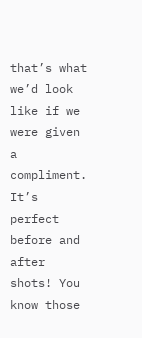that’s what we’d look like if we were given a compliment. It’s perfect before and after shots! You know those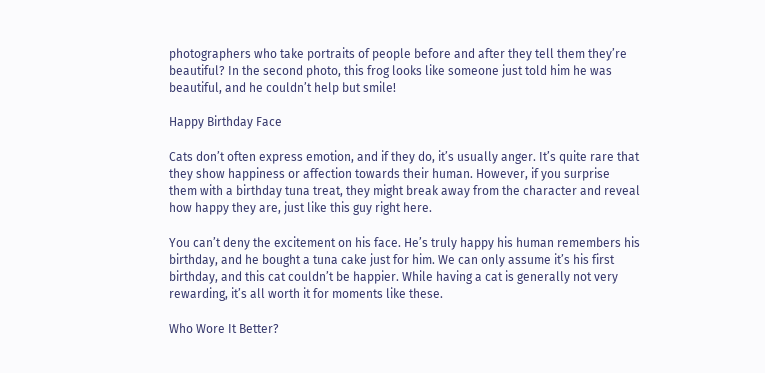photographers who take portraits of people before and after they tell them they’re beautiful? In the second photo, this frog looks like someone just told him he was beautiful, and he couldn’t help but smile!

Happy Birthday Face

Cats don’t often express emotion, and if they do, it’s usually anger. It’s quite rare that they show happiness or affection towards their human. However, if you surprise them with a birthday tuna treat, they might break away from the character and reveal how happy they are, just like this guy right here.

You can’t deny the excitement on his face. He’s truly happy his human remembers his birthday, and he bought a tuna cake just for him. We can only assume it’s his first birthday, and this cat couldn’t be happier. While having a cat is generally not very rewarding, it’s all worth it for moments like these.

Who Wore It Better?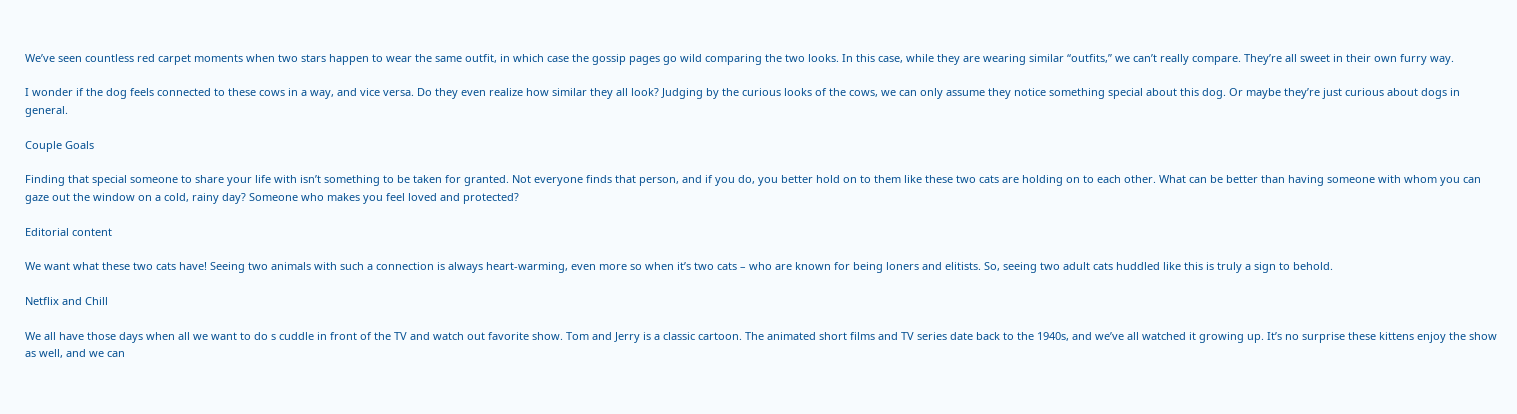We’ve seen countless red carpet moments when two stars happen to wear the same outfit, in which case the gossip pages go wild comparing the two looks. In this case, while they are wearing similar “outfits,” we can’t really compare. They’re all sweet in their own furry way.

I wonder if the dog feels connected to these cows in a way, and vice versa. Do they even realize how similar they all look? Judging by the curious looks of the cows, we can only assume they notice something special about this dog. Or maybe they’re just curious about dogs in general.

Couple Goals

Finding that special someone to share your life with isn’t something to be taken for granted. Not everyone finds that person, and if you do, you better hold on to them like these two cats are holding on to each other. What can be better than having someone with whom you can gaze out the window on a cold, rainy day? Someone who makes you feel loved and protected?

Editorial content

We want what these two cats have! Seeing two animals with such a connection is always heart-warming, even more so when it’s two cats – who are known for being loners and elitists. So, seeing two adult cats huddled like this is truly a sign to behold.

Netflix and Chill

We all have those days when all we want to do s cuddle in front of the TV and watch out favorite show. Tom and Jerry is a classic cartoon. The animated short films and TV series date back to the 1940s, and we’ve all watched it growing up. It’s no surprise these kittens enjoy the show as well, and we can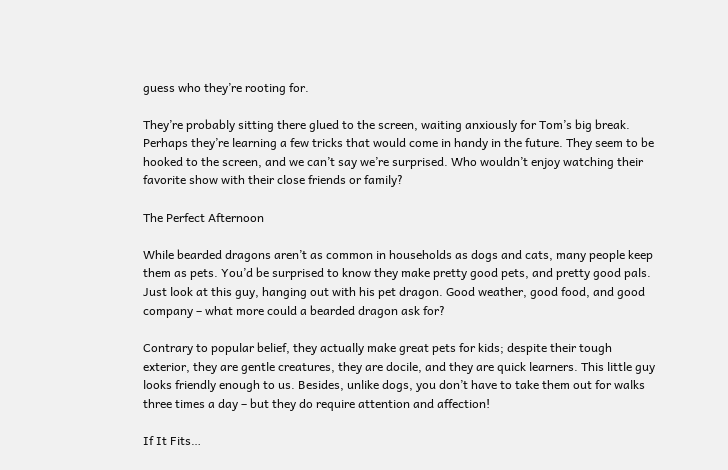guess who they’re rooting for.

They’re probably sitting there glued to the screen, waiting anxiously for Tom’s big break. Perhaps they’re learning a few tricks that would come in handy in the future. They seem to be hooked to the screen, and we can’t say we’re surprised. Who wouldn’t enjoy watching their favorite show with their close friends or family?

The Perfect Afternoon

While bearded dragons aren’t as common in households as dogs and cats, many people keep them as pets. You’d be surprised to know they make pretty good pets, and pretty good pals. Just look at this guy, hanging out with his pet dragon. Good weather, good food, and good company – what more could a bearded dragon ask for?

Contrary to popular belief, they actually make great pets for kids; despite their tough exterior, they are gentle creatures, they are docile, and they are quick learners. This little guy looks friendly enough to us. Besides, unlike dogs, you don’t have to take them out for walks three times a day – but they do require attention and affection!

If It Fits…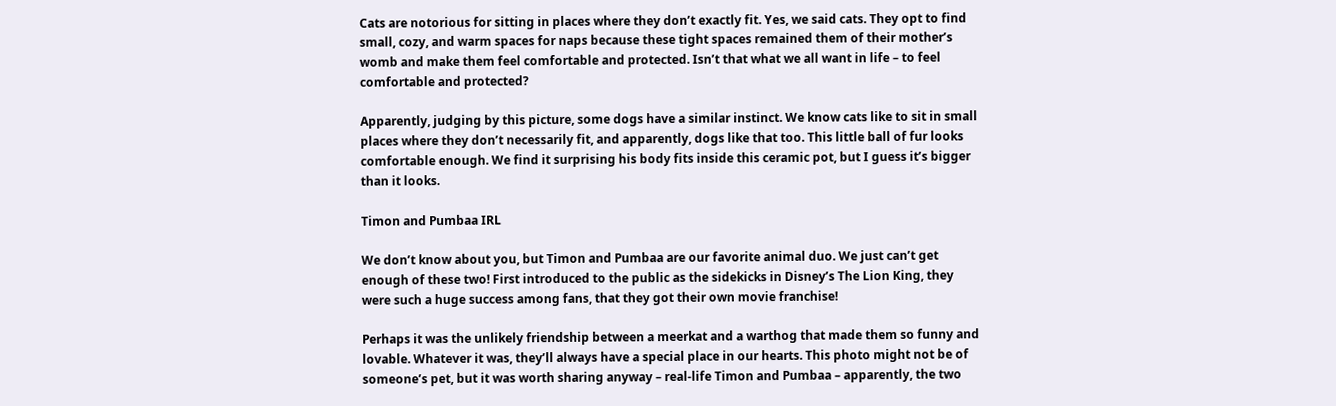Cats are notorious for sitting in places where they don’t exactly fit. Yes, we said cats. They opt to find small, cozy, and warm spaces for naps because these tight spaces remained them of their mother’s womb and make them feel comfortable and protected. Isn’t that what we all want in life – to feel comfortable and protected?

Apparently, judging by this picture, some dogs have a similar instinct. We know cats like to sit in small places where they don’t necessarily fit, and apparently, dogs like that too. This little ball of fur looks comfortable enough. We find it surprising his body fits inside this ceramic pot, but I guess it’s bigger than it looks.

Timon and Pumbaa IRL

We don’t know about you, but Timon and Pumbaa are our favorite animal duo. We just can’t get enough of these two! First introduced to the public as the sidekicks in Disney’s The Lion King, they were such a huge success among fans, that they got their own movie franchise!

Perhaps it was the unlikely friendship between a meerkat and a warthog that made them so funny and lovable. Whatever it was, they’ll always have a special place in our hearts. This photo might not be of someone’s pet, but it was worth sharing anyway – real-life Timon and Pumbaa – apparently, the two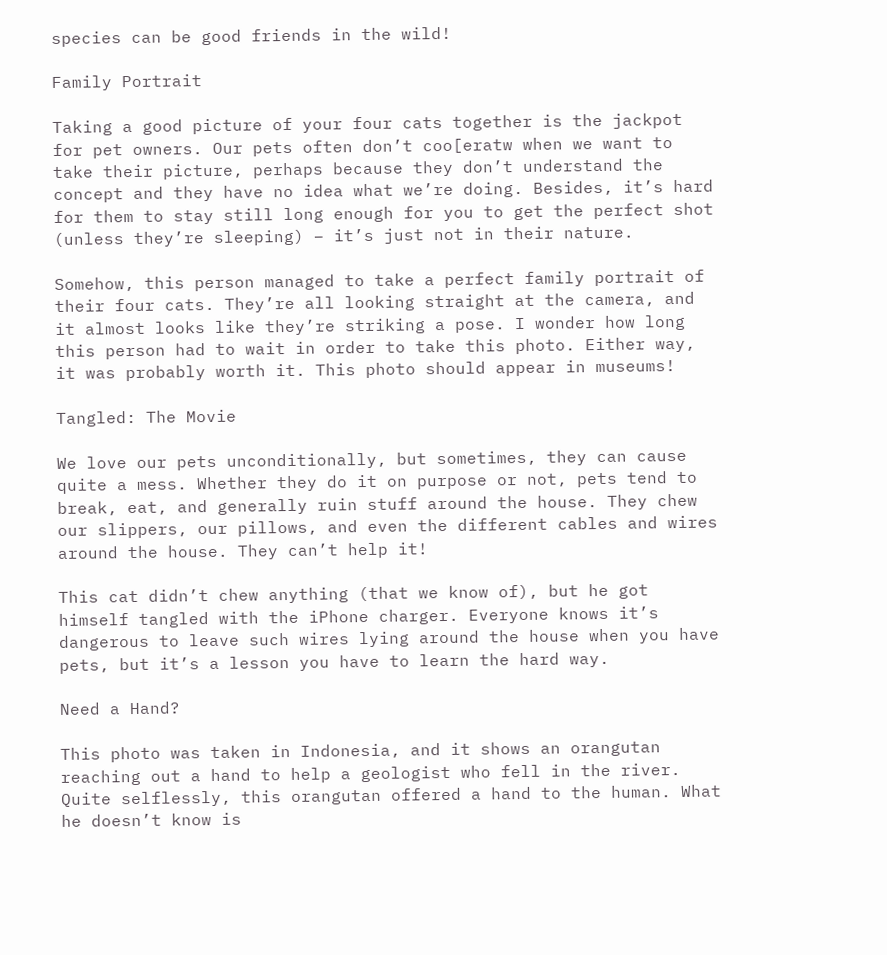species can be good friends in the wild!

Family Portrait

Taking a good picture of your four cats together is the jackpot for pet owners. Our pets often don’t coo[eratw when we want to take their picture, perhaps because they don’t understand the concept and they have no idea what we’re doing. Besides, it’s hard for them to stay still long enough for you to get the perfect shot (unless they’re sleeping) – it’s just not in their nature.

Somehow, this person managed to take a perfect family portrait of their four cats. They’re all looking straight at the camera, and it almost looks like they’re striking a pose. I wonder how long this person had to wait in order to take this photo. Either way, it was probably worth it. This photo should appear in museums!

Tangled: The Movie

We love our pets unconditionally, but sometimes, they can cause quite a mess. Whether they do it on purpose or not, pets tend to break, eat, and generally ruin stuff around the house. They chew our slippers, our pillows, and even the different cables and wires around the house. They can’t help it!

This cat didn’t chew anything (that we know of), but he got himself tangled with the iPhone charger. Everyone knows it’s dangerous to leave such wires lying around the house when you have pets, but it’s a lesson you have to learn the hard way.

Need a Hand?

This photo was taken in Indonesia, and it shows an orangutan reaching out a hand to help a geologist who fell in the river. Quite selflessly, this orangutan offered a hand to the human. What he doesn’t know is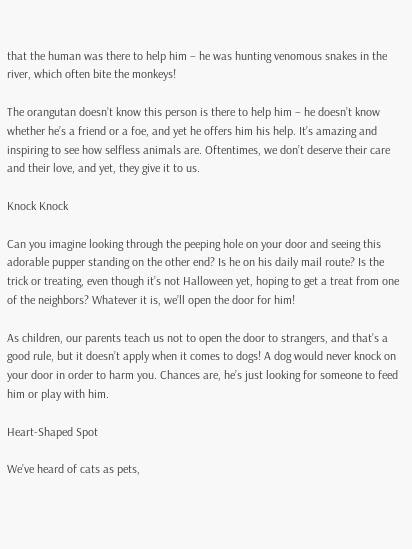that the human was there to help him – he was hunting venomous snakes in the river, which often bite the monkeys!

The orangutan doesn’t know this person is there to help him – he doesn’t know whether he’s a friend or a foe, and yet he offers him his help. It’s amazing and inspiring to see how selfless animals are. Oftentimes, we don’t deserve their care and their love, and yet, they give it to us.

Knock Knock

Can you imagine looking through the peeping hole on your door and seeing this adorable pupper standing on the other end? Is he on his daily mail route? Is the trick or treating, even though it’s not Halloween yet, hoping to get a treat from one of the neighbors? Whatever it is, we’ll open the door for him!

As children, our parents teach us not to open the door to strangers, and that’s a good rule, but it doesn’t apply when it comes to dogs! A dog would never knock on your door in order to harm you. Chances are, he’s just looking for someone to feed him or play with him.

Heart-Shaped Spot

We’ve heard of cats as pets,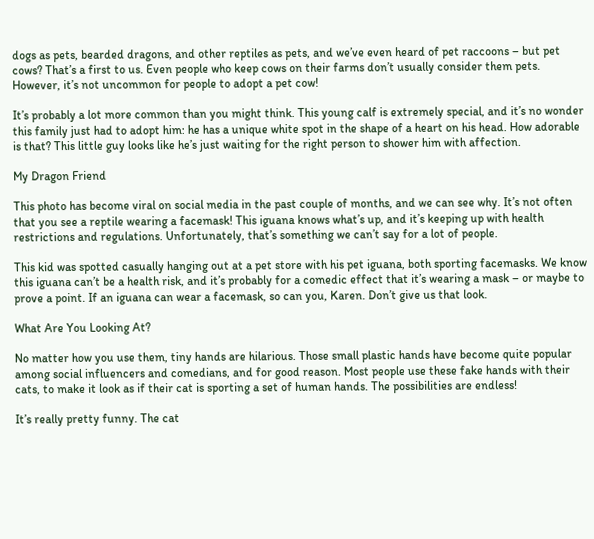dogs as pets, bearded dragons, and other reptiles as pets, and we’ve even heard of pet raccoons – but pet cows? That’s a first to us. Even people who keep cows on their farms don’t usually consider them pets. However, it’s not uncommon for people to adopt a pet cow!

It’s probably a lot more common than you might think. This young calf is extremely special, and it’s no wonder this family just had to adopt him: he has a unique white spot in the shape of a heart on his head. How adorable is that? This little guy looks like he’s just waiting for the right person to shower him with affection.

My Dragon Friend

This photo has become viral on social media in the past couple of months, and we can see why. It’s not often that you see a reptile wearing a facemask! This iguana knows what’s up, and it’s keeping up with health restrictions and regulations. Unfortunately, that’s something we can’t say for a lot of people.

This kid was spotted casually hanging out at a pet store with his pet iguana, both sporting facemasks. We know this iguana can’t be a health risk, and it’s probably for a comedic effect that it’s wearing a mask – or maybe to prove a point. If an iguana can wear a facemask, so can you, Karen. Don’t give us that look.

What Are You Looking At?

No matter how you use them, tiny hands are hilarious. Those small plastic hands have become quite popular among social influencers and comedians, and for good reason. Most people use these fake hands with their cats, to make it look as if their cat is sporting a set of human hands. The possibilities are endless!

It’s really pretty funny. The cat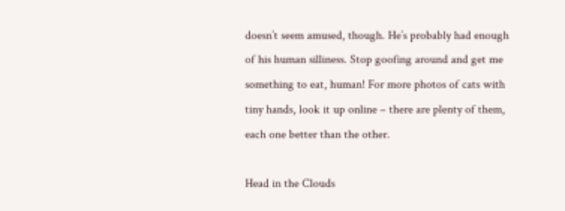doesn’t seem amused, though. He’s probably had enough of his human silliness. Stop goofing around and get me something to eat, human! For more photos of cats with tiny hands, look it up online – there are plenty of them, each one better than the other.

Head in the Clouds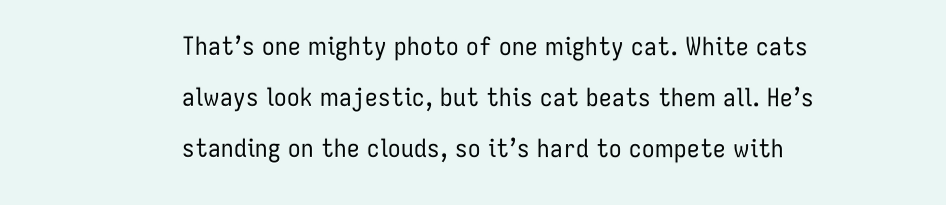That’s one mighty photo of one mighty cat. White cats always look majestic, but this cat beats them all. He’s standing on the clouds, so it’s hard to compete with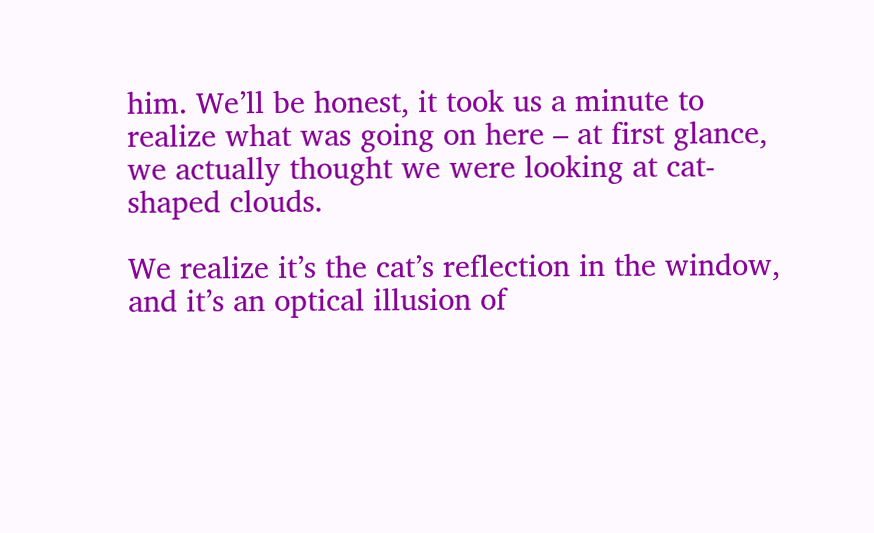him. We’ll be honest, it took us a minute to realize what was going on here – at first glance, we actually thought we were looking at cat-shaped clouds.

We realize it’s the cat’s reflection in the window, and it’s an optical illusion of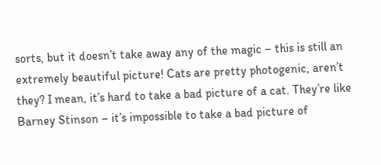sorts, but it doesn’t take away any of the magic – this is still an extremely beautiful picture! Cats are pretty photogenic, aren’t they? I mean, it’s hard to take a bad picture of a cat. They’re like Barney Stinson – it’s impossible to take a bad picture of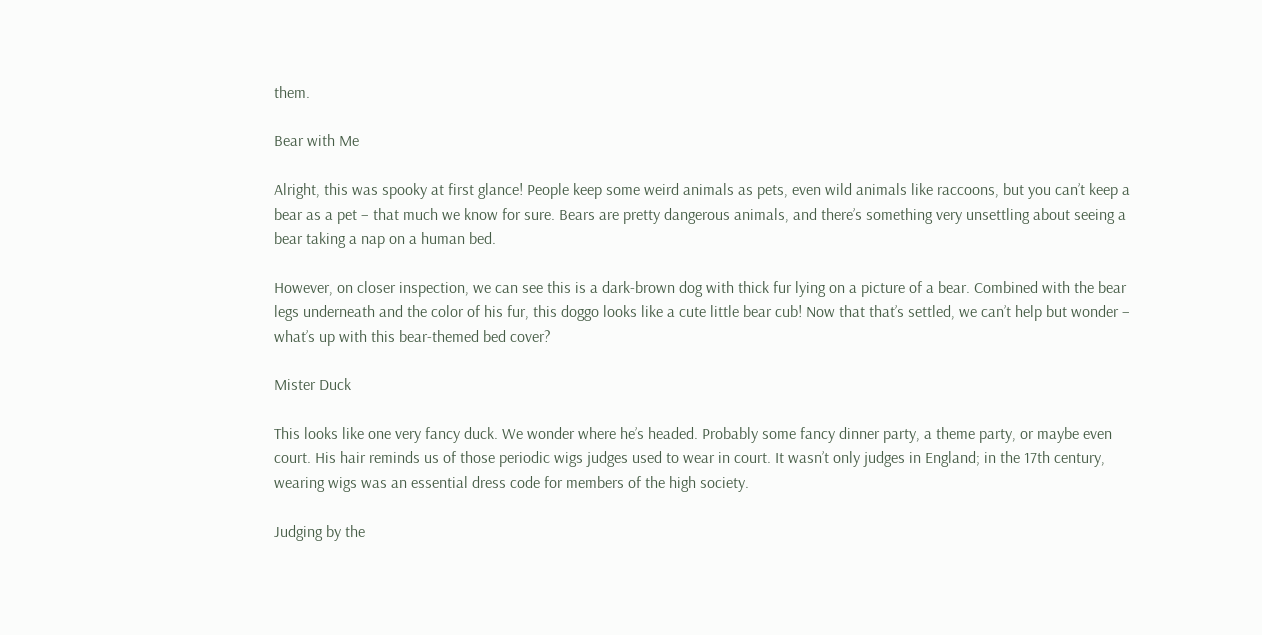them.

Bear with Me

Alright, this was spooky at first glance! People keep some weird animals as pets, even wild animals like raccoons, but you can’t keep a bear as a pet – that much we know for sure. Bears are pretty dangerous animals, and there’s something very unsettling about seeing a bear taking a nap on a human bed.

However, on closer inspection, we can see this is a dark-brown dog with thick fur lying on a picture of a bear. Combined with the bear legs underneath and the color of his fur, this doggo looks like a cute little bear cub! Now that that’s settled, we can’t help but wonder – what’s up with this bear-themed bed cover?

Mister Duck

This looks like one very fancy duck. We wonder where he’s headed. Probably some fancy dinner party, a theme party, or maybe even court. His hair reminds us of those periodic wigs judges used to wear in court. It wasn’t only judges in England; in the 17th century, wearing wigs was an essential dress code for members of the high society.

Judging by the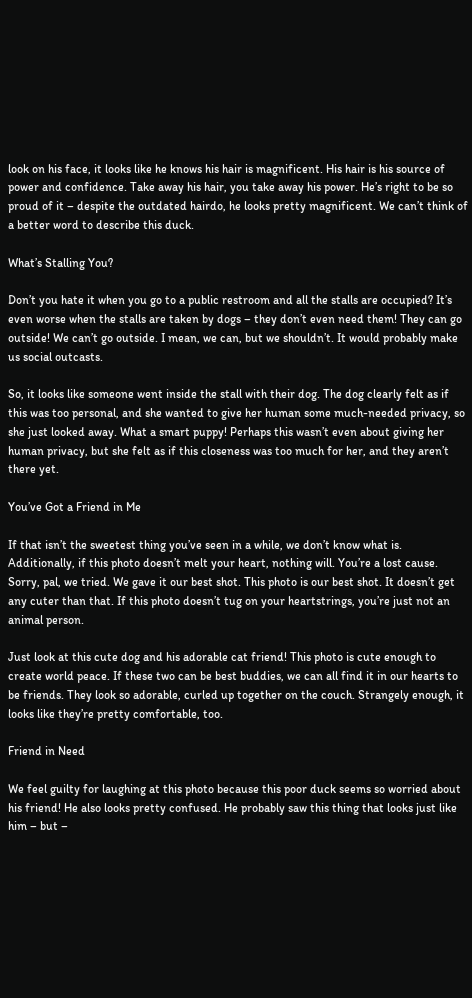look on his face, it looks like he knows his hair is magnificent. His hair is his source of power and confidence. Take away his hair, you take away his power. He’s right to be so proud of it – despite the outdated hairdo, he looks pretty magnificent. We can’t think of a better word to describe this duck.

What’s Stalling You?

Don’t you hate it when you go to a public restroom and all the stalls are occupied? It’s even worse when the stalls are taken by dogs – they don’t even need them! They can go outside! We can’t go outside. I mean, we can, but we shouldn’t. It would probably make us social outcasts.

So, it looks like someone went inside the stall with their dog. The dog clearly felt as if this was too personal, and she wanted to give her human some much-needed privacy, so she just looked away. What a smart puppy! Perhaps this wasn’t even about giving her human privacy, but she felt as if this closeness was too much for her, and they aren’t there yet.

You’ve Got a Friend in Me

If that isn’t the sweetest thing you’ve seen in a while, we don’t know what is. Additionally, if this photo doesn’t melt your heart, nothing will. You’re a lost cause. Sorry, pal, we tried. We gave it our best shot. This photo is our best shot. It doesn’t get any cuter than that. If this photo doesn’t tug on your heartstrings, you’re just not an animal person.

Just look at this cute dog and his adorable cat friend! This photo is cute enough to create world peace. If these two can be best buddies, we can all find it in our hearts to be friends. They look so adorable, curled up together on the couch. Strangely enough, it looks like they’re pretty comfortable, too.

Friend in Need

We feel guilty for laughing at this photo because this poor duck seems so worried about his friend! He also looks pretty confused. He probably saw this thing that looks just like him – but –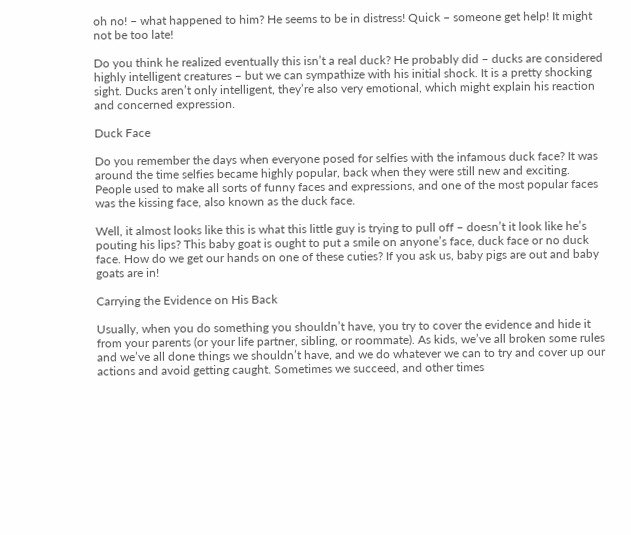oh no! – what happened to him? He seems to be in distress! Quick – someone get help! It might not be too late!

Do you think he realized eventually this isn’t a real duck? He probably did – ducks are considered highly intelligent creatures – but we can sympathize with his initial shock. It is a pretty shocking sight. Ducks aren’t only intelligent, they’re also very emotional, which might explain his reaction and concerned expression.

Duck Face

Do you remember the days when everyone posed for selfies with the infamous duck face? It was around the time selfies became highly popular, back when they were still new and exciting. People used to make all sorts of funny faces and expressions, and one of the most popular faces was the kissing face, also known as the duck face.

Well, it almost looks like this is what this little guy is trying to pull off – doesn’t it look like he’s pouting his lips? This baby goat is ought to put a smile on anyone’s face, duck face or no duck face. How do we get our hands on one of these cuties? If you ask us, baby pigs are out and baby goats are in!

Carrying the Evidence on His Back

Usually, when you do something you shouldn’t have, you try to cover the evidence and hide it from your parents (or your life partner, sibling, or roommate). As kids, we’ve all broken some rules and we’ve all done things we shouldn’t have, and we do whatever we can to try and cover up our actions and avoid getting caught. Sometimes we succeed, and other times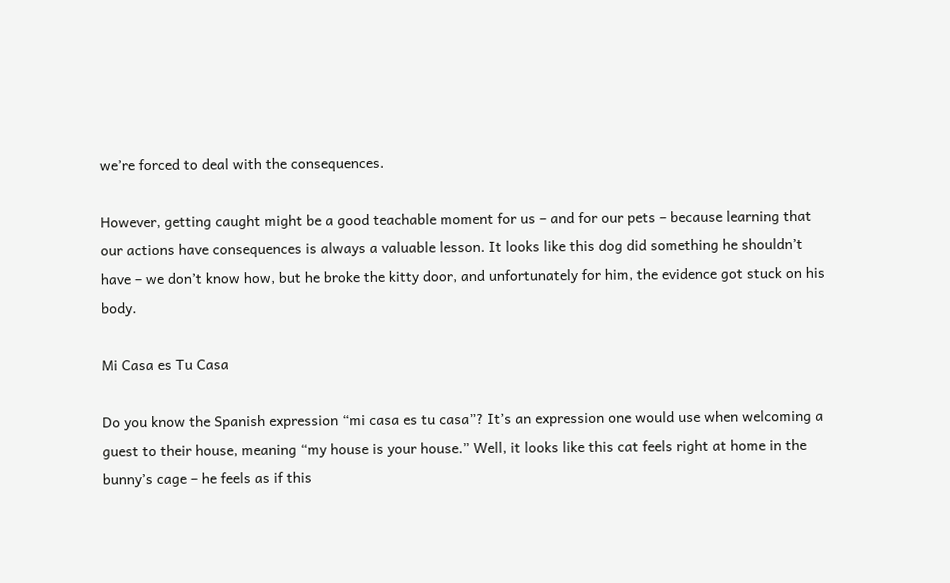we’re forced to deal with the consequences.

However, getting caught might be a good teachable moment for us – and for our pets – because learning that our actions have consequences is always a valuable lesson. It looks like this dog did something he shouldn’t have – we don’t know how, but he broke the kitty door, and unfortunately for him, the evidence got stuck on his body.

Mi Casa es Tu Casa

Do you know the Spanish expression “mi casa es tu casa”? It’s an expression one would use when welcoming a guest to their house, meaning “my house is your house.” Well, it looks like this cat feels right at home in the bunny’s cage – he feels as if this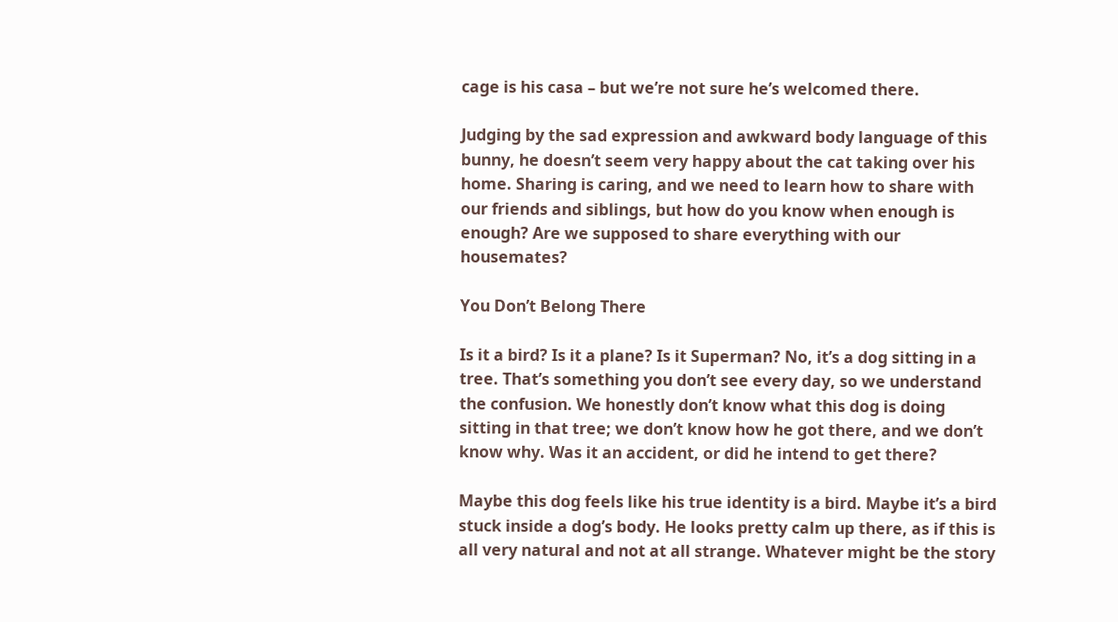cage is his casa – but we’re not sure he’s welcomed there.

Judging by the sad expression and awkward body language of this bunny, he doesn’t seem very happy about the cat taking over his home. Sharing is caring, and we need to learn how to share with our friends and siblings, but how do you know when enough is enough? Are we supposed to share everything with our housemates?

You Don’t Belong There

Is it a bird? Is it a plane? Is it Superman? No, it’s a dog sitting in a tree. That’s something you don’t see every day, so we understand the confusion. We honestly don’t know what this dog is doing sitting in that tree; we don’t know how he got there, and we don’t know why. Was it an accident, or did he intend to get there?

Maybe this dog feels like his true identity is a bird. Maybe it’s a bird stuck inside a dog’s body. He looks pretty calm up there, as if this is all very natural and not at all strange. Whatever might be the story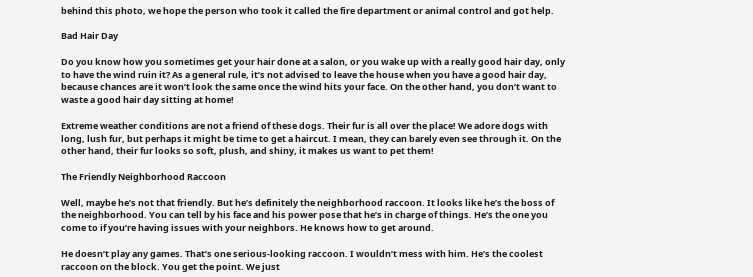behind this photo, we hope the person who took it called the fire department or animal control and got help.

Bad Hair Day

Do you know how you sometimes get your hair done at a salon, or you wake up with a really good hair day, only to have the wind ruin it? As a general rule, it’s not advised to leave the house when you have a good hair day, because chances are it won’t look the same once the wind hits your face. On the other hand, you don’t want to waste a good hair day sitting at home!

Extreme weather conditions are not a friend of these dogs. Their fur is all over the place! We adore dogs with long, lush fur, but perhaps it might be time to get a haircut. I mean, they can barely even see through it. On the other hand, their fur looks so soft, plush, and shiny, it makes us want to pet them!

The Friendly Neighborhood Raccoon

Well, maybe he’s not that friendly. But he’s definitely the neighborhood raccoon. It looks like he’s the boss of the neighborhood. You can tell by his face and his power pose that he’s in charge of things. He’s the one you come to if you’re having issues with your neighbors. He knows how to get around.

He doesn’t play any games. That’s one serious-looking raccoon. I wouldn’t mess with him. He’s the coolest raccoon on the block. You get the point. We just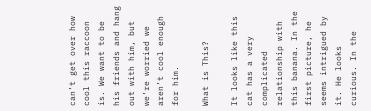can’t get over how cool this raccoon is. We want to be his friends and hang out with him, but we’re worried we aren’t cool enough for him.

What is This?

It looks like this cat has a very complicated relationship with this banana. In the first picture, he seems intrigued by it. He looks curious. In the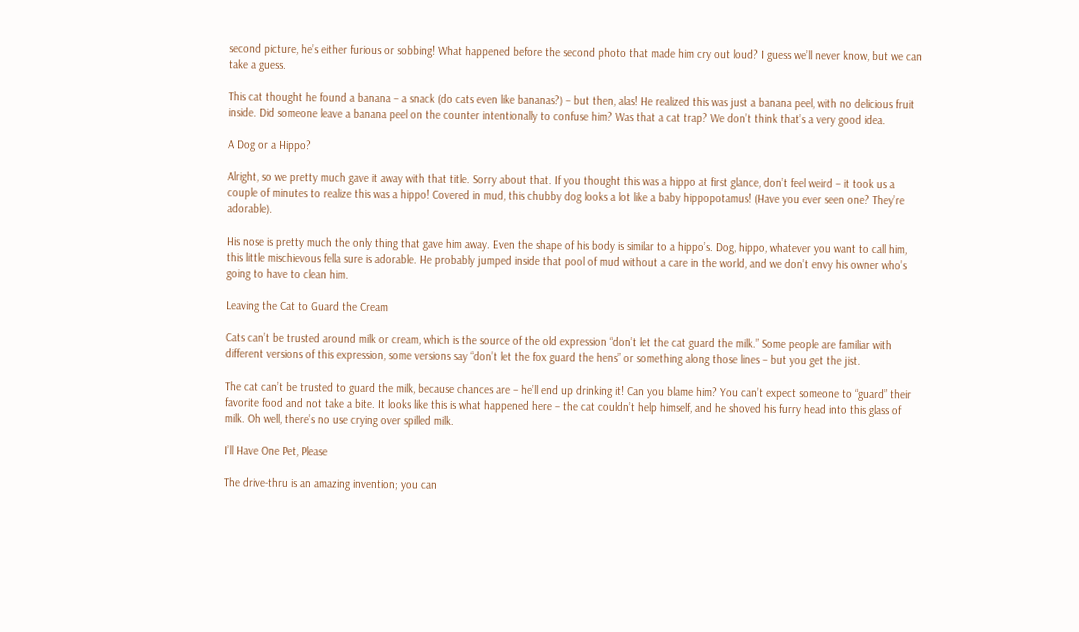second picture, he’s either furious or sobbing! What happened before the second photo that made him cry out loud? I guess we’ll never know, but we can take a guess.

This cat thought he found a banana – a snack (do cats even like bananas?) – but then, alas! He realized this was just a banana peel, with no delicious fruit inside. Did someone leave a banana peel on the counter intentionally to confuse him? Was that a cat trap? We don’t think that’s a very good idea.

A Dog or a Hippo?

Alright, so we pretty much gave it away with that title. Sorry about that. If you thought this was a hippo at first glance, don’t feel weird – it took us a couple of minutes to realize this was a hippo! Covered in mud, this chubby dog looks a lot like a baby hippopotamus! (Have you ever seen one? They’re adorable).

His nose is pretty much the only thing that gave him away. Even the shape of his body is similar to a hippo’s. Dog, hippo, whatever you want to call him, this little mischievous fella sure is adorable. He probably jumped inside that pool of mud without a care in the world, and we don’t envy his owner who’s going to have to clean him.

Leaving the Cat to Guard the Cream

Cats can’t be trusted around milk or cream, which is the source of the old expression “don’t let the cat guard the milk.” Some people are familiar with different versions of this expression, some versions say “don’t let the fox guard the hens” or something along those lines – but you get the jist.

The cat can’t be trusted to guard the milk, because chances are – he’ll end up drinking it! Can you blame him? You can’t expect someone to “guard” their favorite food and not take a bite. It looks like this is what happened here – the cat couldn’t help himself, and he shoved his furry head into this glass of milk. Oh well, there’s no use crying over spilled milk.

I’ll Have One Pet, Please

The drive-thru is an amazing invention; you can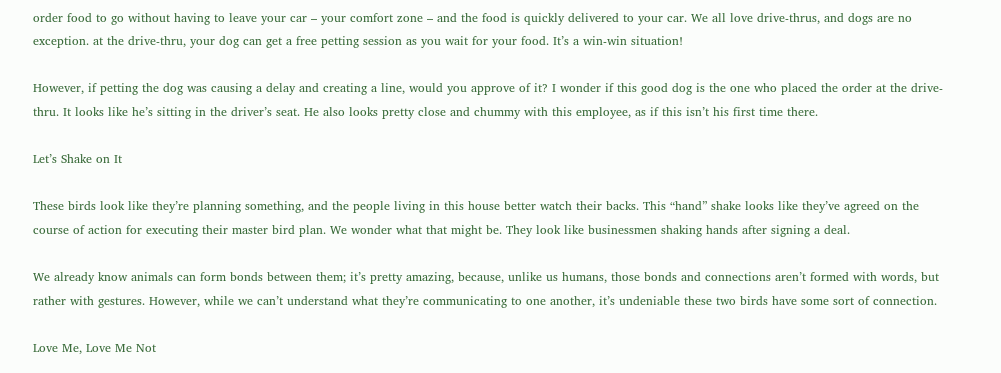order food to go without having to leave your car – your comfort zone – and the food is quickly delivered to your car. We all love drive-thrus, and dogs are no exception. at the drive-thru, your dog can get a free petting session as you wait for your food. It’s a win-win situation!

However, if petting the dog was causing a delay and creating a line, would you approve of it? I wonder if this good dog is the one who placed the order at the drive-thru. It looks like he’s sitting in the driver’s seat. He also looks pretty close and chummy with this employee, as if this isn’t his first time there.

Let’s Shake on It

These birds look like they’re planning something, and the people living in this house better watch their backs. This “hand” shake looks like they’ve agreed on the course of action for executing their master bird plan. We wonder what that might be. They look like businessmen shaking hands after signing a deal.

We already know animals can form bonds between them; it’s pretty amazing, because, unlike us humans, those bonds and connections aren’t formed with words, but rather with gestures. However, while we can’t understand what they’re communicating to one another, it’s undeniable these two birds have some sort of connection.

Love Me, Love Me Not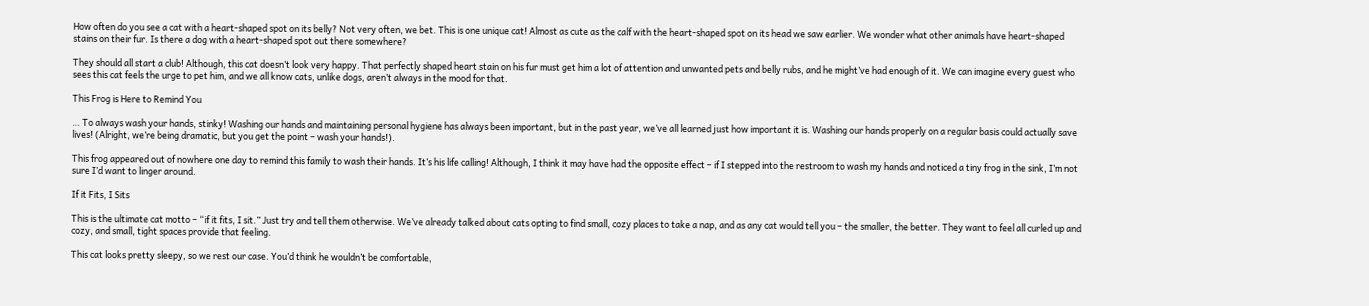How often do you see a cat with a heart-shaped spot on its belly? Not very often, we bet. This is one unique cat! Almost as cute as the calf with the heart-shaped spot on its head we saw earlier. We wonder what other animals have heart-shaped stains on their fur. Is there a dog with a heart-shaped spot out there somewhere?

They should all start a club! Although, this cat doesn’t look very happy. That perfectly shaped heart stain on his fur must get him a lot of attention and unwanted pets and belly rubs, and he might’ve had enough of it. We can imagine every guest who sees this cat feels the urge to pet him, and we all know cats, unlike dogs, aren’t always in the mood for that.

This Frog is Here to Remind You

… To always wash your hands, stinky! Washing our hands and maintaining personal hygiene has always been important, but in the past year, we’ve all learned just how important it is. Washing our hands properly on a regular basis could actually save lives! (Alright, we’re being dramatic, but you get the point – wash your hands!).

This frog appeared out of nowhere one day to remind this family to wash their hands. It’s his life calling! Although, I think it may have had the opposite effect – if I stepped into the restroom to wash my hands and noticed a tiny frog in the sink, I’m not sure I’d want to linger around.

If it Fits, I Sits

This is the ultimate cat motto – “if it fits, I sit.” Just try and tell them otherwise. We’ve already talked about cats opting to find small, cozy places to take a nap, and as any cat would tell you – the smaller, the better. They want to feel all curled up and cozy, and small, tight spaces provide that feeling.

This cat looks pretty sleepy, so we rest our case. You’d think he wouldn’t be comfortable,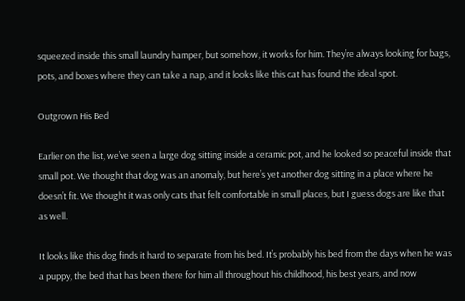squeezed inside this small laundry hamper, but somehow, it works for him. They’re always looking for bags, pots, and boxes where they can take a nap, and it looks like this cat has found the ideal spot.

Outgrown His Bed

Earlier on the list, we’ve seen a large dog sitting inside a ceramic pot, and he looked so peaceful inside that small pot. We thought that dog was an anomaly, but here’s yet another dog sitting in a place where he doesn’t fit. We thought it was only cats that felt comfortable in small places, but I guess dogs are like that as well.

It looks like this dog finds it hard to separate from his bed. It’s probably his bed from the days when he was a puppy, the bed that has been there for him all throughout his childhood, his best years, and now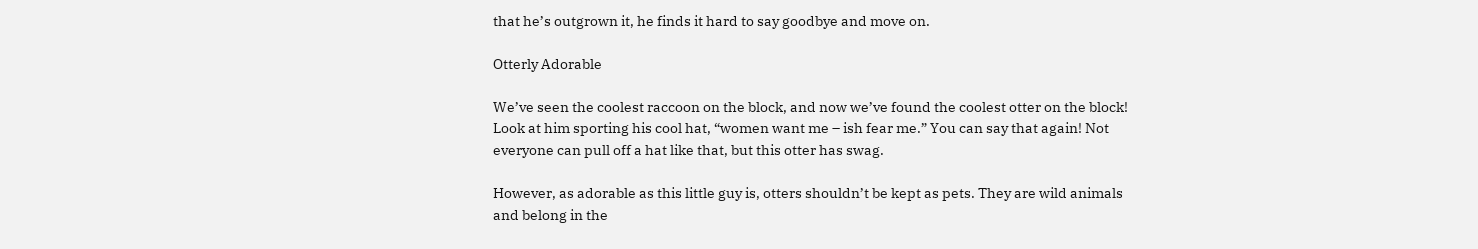that he’s outgrown it, he finds it hard to say goodbye and move on.

Otterly Adorable

We’ve seen the coolest raccoon on the block, and now we’ve found the coolest otter on the block! Look at him sporting his cool hat, “women want me – ish fear me.” You can say that again! Not everyone can pull off a hat like that, but this otter has swag.

However, as adorable as this little guy is, otters shouldn’t be kept as pets. They are wild animals and belong in the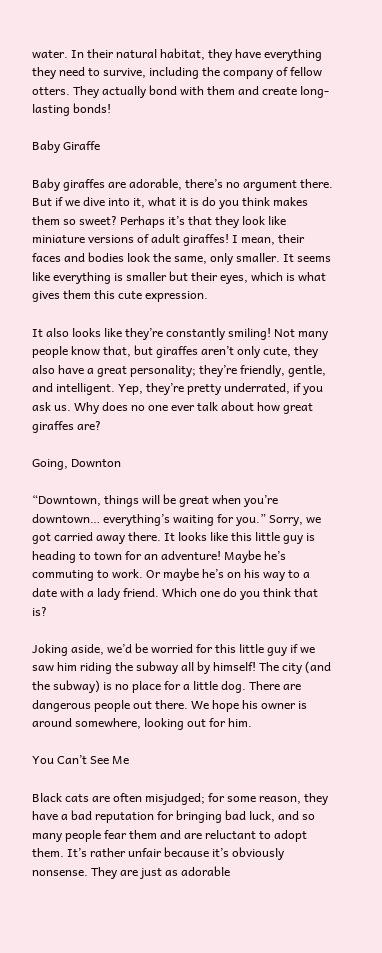water. In their natural habitat, they have everything they need to survive, including the company of fellow otters. They actually bond with them and create long-lasting bonds!

Baby Giraffe

Baby giraffes are adorable, there’s no argument there. But if we dive into it, what it is do you think makes them so sweet? Perhaps it’s that they look like miniature versions of adult giraffes! I mean, their faces and bodies look the same, only smaller. It seems like everything is smaller but their eyes, which is what gives them this cute expression.

It also looks like they’re constantly smiling! Not many people know that, but giraffes aren’t only cute, they also have a great personality; they’re friendly, gentle, and intelligent. Yep, they’re pretty underrated, if you ask us. Why does no one ever talk about how great giraffes are?

Going, Downton

“Downtown, things will be great when you’re downtown… everything’s waiting for you.” Sorry, we got carried away there. It looks like this little guy is heading to town for an adventure! Maybe he’s commuting to work. Or maybe he’s on his way to a date with a lady friend. Which one do you think that is?

Joking aside, we’d be worried for this little guy if we saw him riding the subway all by himself! The city (and the subway) is no place for a little dog. There are dangerous people out there. We hope his owner is around somewhere, looking out for him.

You Can’t See Me

Black cats are often misjudged; for some reason, they have a bad reputation for bringing bad luck, and so many people fear them and are reluctant to adopt them. It’s rather unfair because it’s obviously nonsense. They are just as adorable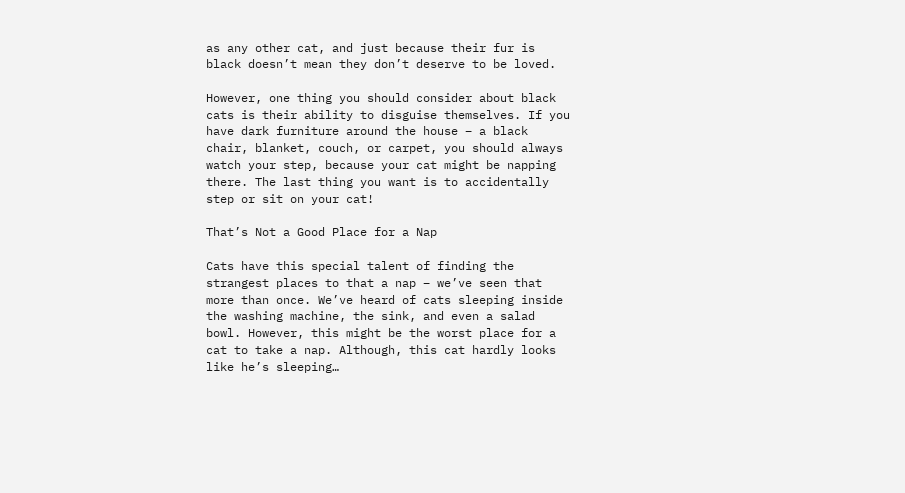as any other cat, and just because their fur is black doesn’t mean they don’t deserve to be loved.

However, one thing you should consider about black cats is their ability to disguise themselves. If you have dark furniture around the house – a black chair, blanket, couch, or carpet, you should always watch your step, because your cat might be napping there. The last thing you want is to accidentally step or sit on your cat!

That’s Not a Good Place for a Nap

Cats have this special talent of finding the strangest places to that a nap – we’ve seen that more than once. We’ve heard of cats sleeping inside the washing machine, the sink, and even a salad bowl. However, this might be the worst place for a cat to take a nap. Although, this cat hardly looks like he’s sleeping…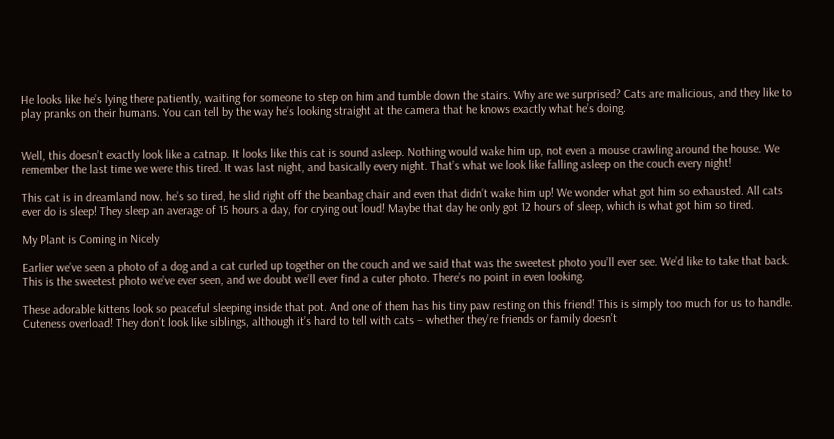He looks like he’s lying there patiently, waiting for someone to step on him and tumble down the stairs. Why are we surprised? Cats are malicious, and they like to play pranks on their humans. You can tell by the way he’s looking straight at the camera that he knows exactly what he’s doing.


Well, this doesn’t exactly look like a catnap. It looks like this cat is sound asleep. Nothing would wake him up, not even a mouse crawling around the house. We remember the last time we were this tired. It was last night, and basically every night. That’s what we look like falling asleep on the couch every night!

This cat is in dreamland now. he’s so tired, he slid right off the beanbag chair and even that didn’t wake him up! We wonder what got him so exhausted. All cats ever do is sleep! They sleep an average of 15 hours a day, for crying out loud! Maybe that day he only got 12 hours of sleep, which is what got him so tired.

My Plant is Coming in Nicely

Earlier we’ve seen a photo of a dog and a cat curled up together on the couch and we said that was the sweetest photo you’ll ever see. We’d like to take that back. This is the sweetest photo we’ve ever seen, and we doubt we’ll ever find a cuter photo. There’s no point in even looking.

These adorable kittens look so peaceful sleeping inside that pot. And one of them has his tiny paw resting on this friend! This is simply too much for us to handle. Cuteness overload! They don’t look like siblings, although it’s hard to tell with cats – whether they’re friends or family doesn’t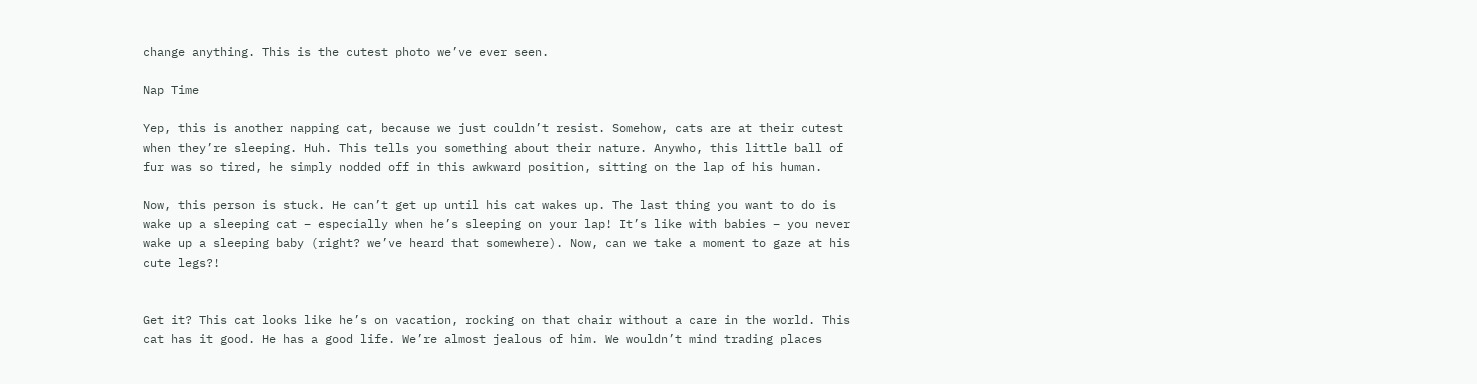change anything. This is the cutest photo we’ve ever seen.

Nap Time

Yep, this is another napping cat, because we just couldn’t resist. Somehow, cats are at their cutest when they’re sleeping. Huh. This tells you something about their nature. Anywho, this little ball of fur was so tired, he simply nodded off in this awkward position, sitting on the lap of his human.

Now, this person is stuck. He can’t get up until his cat wakes up. The last thing you want to do is wake up a sleeping cat – especially when he’s sleeping on your lap! It’s like with babies – you never wake up a sleeping baby (right? we’ve heard that somewhere). Now, can we take a moment to gaze at his cute legs?!


Get it? This cat looks like he’s on vacation, rocking on that chair without a care in the world. This cat has it good. He has a good life. We’re almost jealous of him. We wouldn’t mind trading places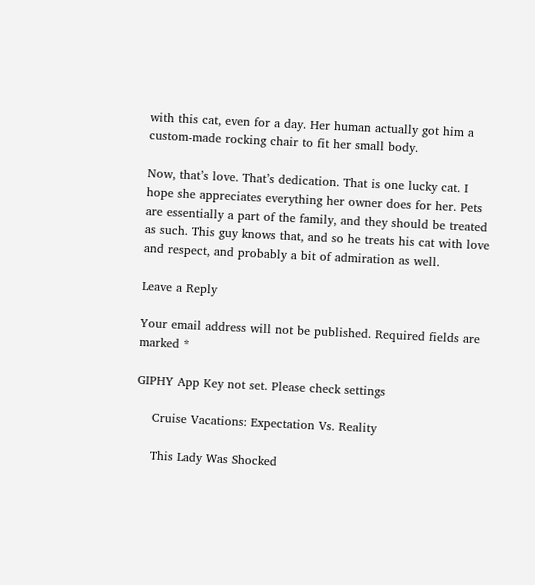with this cat, even for a day. Her human actually got him a custom-made rocking chair to fit her small body.

Now, that’s love. That’s dedication. That is one lucky cat. I hope she appreciates everything her owner does for her. Pets are essentially a part of the family, and they should be treated as such. This guy knows that, and so he treats his cat with love and respect, and probably a bit of admiration as well.

Leave a Reply

Your email address will not be published. Required fields are marked *

GIPHY App Key not set. Please check settings

    Cruise Vacations: Expectation Vs. Reality

    This Lady Was Shocked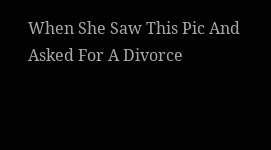When She Saw This Pic And Asked For A Divorce